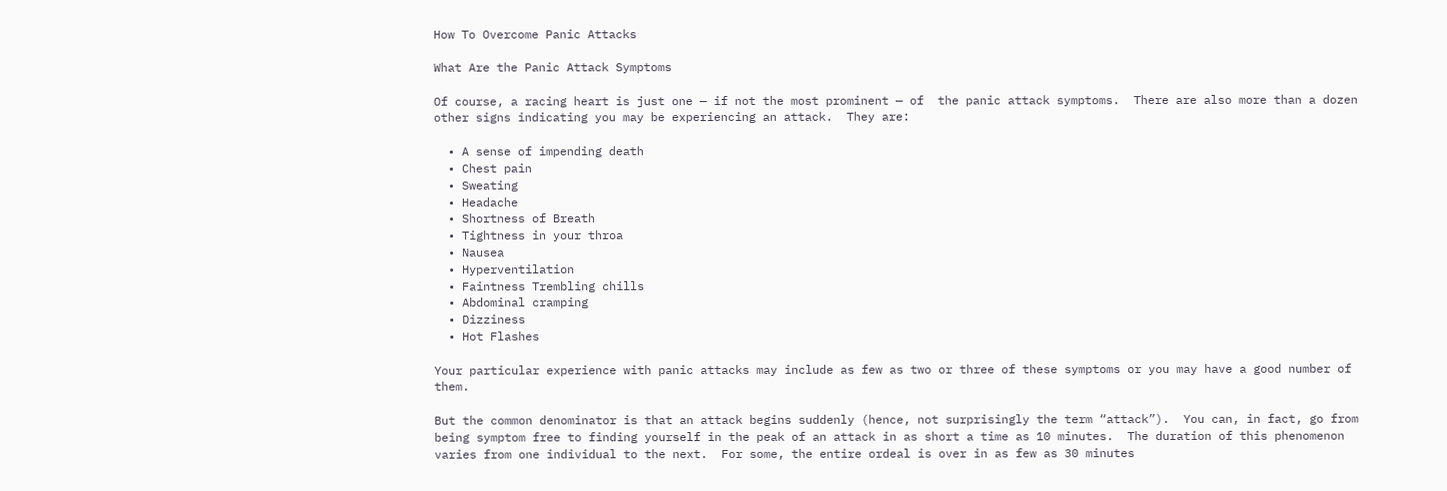How To Overcome Panic Attacks

What Are the Panic Attack Symptoms

Of course, a racing heart is just one — if not the most prominent — of  the panic attack symptoms.  There are also more than a dozen other signs indicating you may be experiencing an attack.  They are:

  • A sense of impending death
  • Chest pain
  • Sweating
  • Headache
  • Shortness of Breath
  • Tightness in your throa
  • Nausea
  • Hyperventilation
  • Faintness Trembling chills
  • Abdominal cramping
  • Dizziness
  • Hot Flashes

Your particular experience with panic attacks may include as few as two or three of these symptoms or you may have a good number of them.

But the common denominator is that an attack begins suddenly (hence, not surprisingly the term “attack”).  You can, in fact, go from being symptom free to finding yourself in the peak of an attack in as short a time as 10 minutes.  The duration of this phenomenon varies from one individual to the next.  For some, the entire ordeal is over in as few as 30 minutes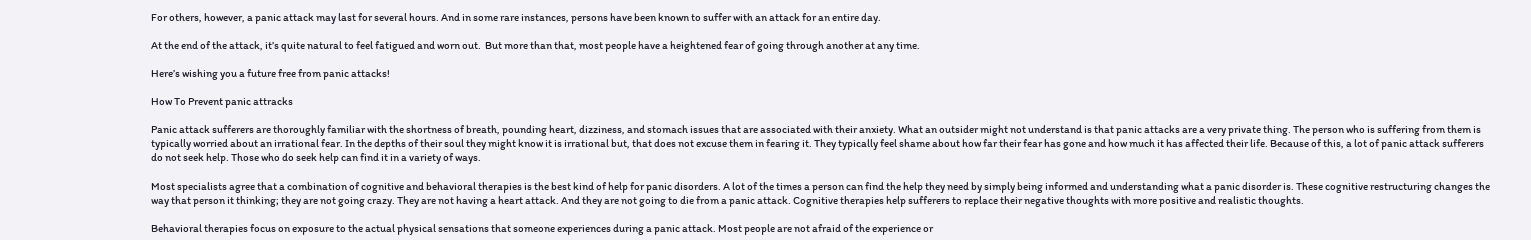For others, however, a panic attack may last for several hours. And in some rare instances, persons have been known to suffer with an attack for an entire day.

At the end of the attack, it’s quite natural to feel fatigued and worn out.  But more than that, most people have a heightened fear of going through another at any time.

Here’s wishing you a future free from panic attacks!

How To Prevent panic attracks

Panic attack sufferers are thoroughly familiar with the shortness of breath, pounding heart, dizziness, and stomach issues that are associated with their anxiety. What an outsider might not understand is that panic attacks are a very private thing. The person who is suffering from them is typically worried about an irrational fear. In the depths of their soul they might know it is irrational but, that does not excuse them in fearing it. They typically feel shame about how far their fear has gone and how much it has affected their life. Because of this, a lot of panic attack sufferers do not seek help. Those who do seek help can find it in a variety of ways.

Most specialists agree that a combination of cognitive and behavioral therapies is the best kind of help for panic disorders. A lot of the times a person can find the help they need by simply being informed and understanding what a panic disorder is. These cognitive restructuring changes the way that person it thinking; they are not going crazy. They are not having a heart attack. And they are not going to die from a panic attack. Cognitive therapies help sufferers to replace their negative thoughts with more positive and realistic thoughts.

Behavioral therapies focus on exposure to the actual physical sensations that someone experiences during a panic attack. Most people are not afraid of the experience or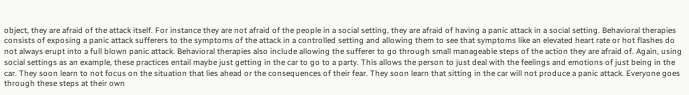object, they are afraid of the attack itself. For instance they are not afraid of the people in a social setting, they are afraid of having a panic attack in a social setting. Behavioral therapies consists of exposing a panic attack sufferers to the symptoms of the attack in a controlled setting and allowing them to see that symptoms like an elevated heart rate or hot flashes do not always erupt into a full blown panic attack. Behavioral therapies also include allowing the sufferer to go through small manageable steps of the action they are afraid of. Again, using social settings as an example, these practices entail maybe just getting in the car to go to a party. This allows the person to just deal with the feelings and emotions of just being in the car. They soon learn to not focus on the situation that lies ahead or the consequences of their fear. They soon learn that sitting in the car will not produce a panic attack. Everyone goes through these steps at their own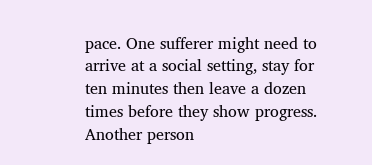pace. One sufferer might need to arrive at a social setting, stay for ten minutes then leave a dozen times before they show progress. Another person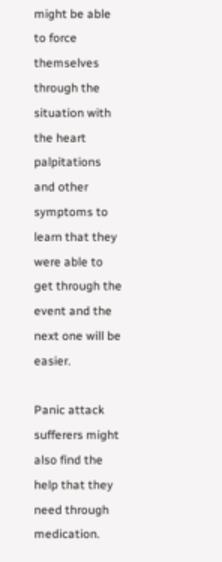might be able to force themselves through the situation with the heart palpitations and other symptoms to learn that they were able to get through the event and the next one will be easier.

Panic attack sufferers might also find the help that they need through medication.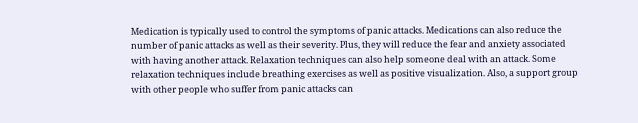Medication is typically used to control the symptoms of panic attacks. Medications can also reduce the number of panic attacks as well as their severity. Plus, they will reduce the fear and anxiety associated with having another attack. Relaxation techniques can also help someone deal with an attack. Some relaxation techniques include breathing exercises as well as positive visualization. Also, a support group with other people who suffer from panic attacks can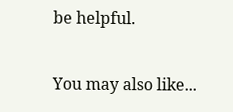be helpful.


You may also like...